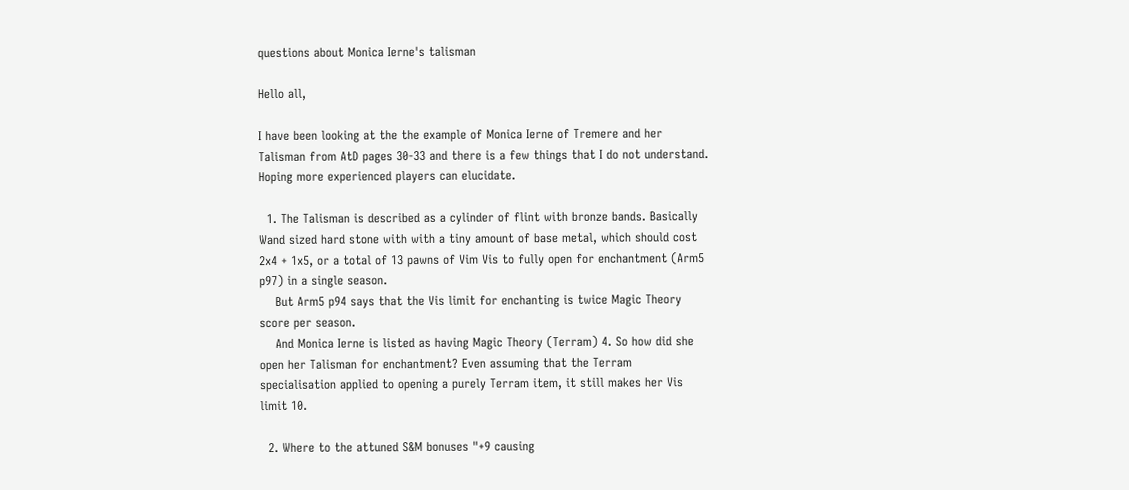questions about Monica Ierne's talisman

Hello all,

I have been looking at the the example of Monica Ierne of Tremere and her Talisman from AtD pages 30-33 and there is a few things that I do not understand. Hoping more experienced players can elucidate.

  1. The Talisman is described as a cylinder of flint with bronze bands. Basically Wand sized hard stone with with a tiny amount of base metal, which should cost 2x4 + 1x5, or a total of 13 pawns of Vim Vis to fully open for enchantment (Arm5 p97) in a single season.
    But Arm5 p94 says that the Vis limit for enchanting is twice Magic Theory score per season.
    And Monica Ierne is listed as having Magic Theory (Terram) 4. So how did she open her Talisman for enchantment? Even assuming that the Terram specialisation applied to opening a purely Terram item, it still makes her Vis limit 10.

  2. Where to the attuned S&M bonuses "+9 causing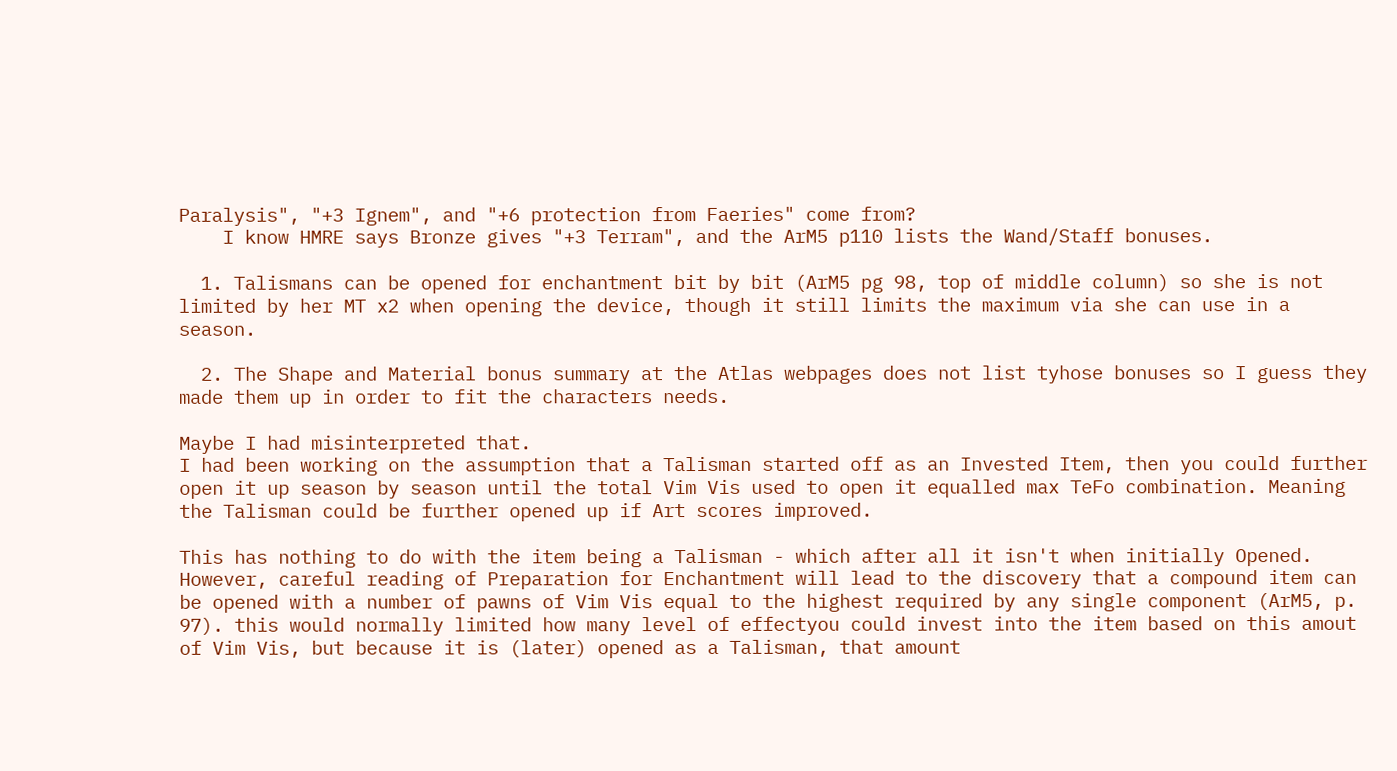Paralysis", "+3 Ignem", and "+6 protection from Faeries" come from?
    I know HMRE says Bronze gives "+3 Terram", and the ArM5 p110 lists the Wand/Staff bonuses.

  1. Talismans can be opened for enchantment bit by bit (ArM5 pg 98, top of middle column) so she is not limited by her MT x2 when opening the device, though it still limits the maximum via she can use in a season.

  2. The Shape and Material bonus summary at the Atlas webpages does not list tyhose bonuses so I guess they made them up in order to fit the characters needs.

Maybe I had misinterpreted that.
I had been working on the assumption that a Talisman started off as an Invested Item, then you could further open it up season by season until the total Vim Vis used to open it equalled max TeFo combination. Meaning the Talisman could be further opened up if Art scores improved.

This has nothing to do with the item being a Talisman - which after all it isn't when initially Opened.
However, careful reading of Preparation for Enchantment will lead to the discovery that a compound item can be opened with a number of pawns of Vim Vis equal to the highest required by any single component (ArM5, p. 97). this would normally limited how many level of effectyou could invest into the item based on this amout of Vim Vis, but because it is (later) opened as a Talisman, that amount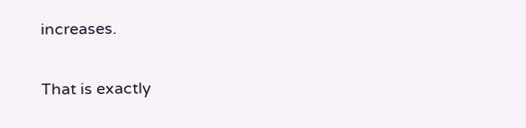increases.

That is exactly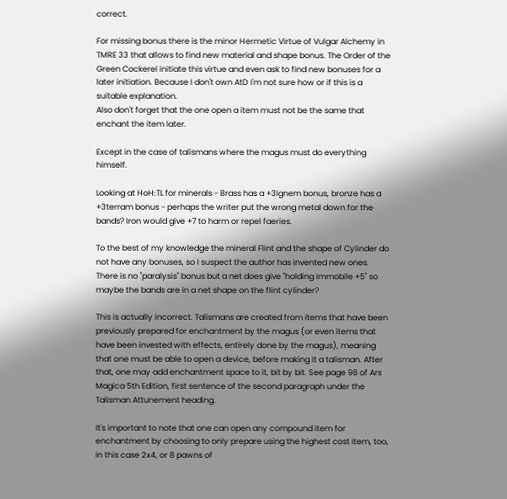correct.

For missing bonus there is the minor Hermetic Virtue of Vulgar Alchemy in TMRE 33 that allows to find new material and shape bonus. The Order of the Green Cockerel initiate this virtue and even ask to find new bonuses for a later initiation. Because I don't own AtD I'm not sure how or if this is a suitable explanation.
Also don't forget that the one open a item must not be the same that enchant the item later.

Except in the case of talismans where the magus must do everything himself.

Looking at HoH:TL for minerals - Brass has a +3Ignem bonus, bronze has a +3terram bonus - perhaps the writer put the wrong metal down for the bands? Iron would give +7 to harm or repel faeries.

To the best of my knowledge the mineral Flint and the shape of Cylinder do not have any bonuses, so I suspect the author has invented new ones. There is no "paralysis" bonus but a net does give "holding immobile +5" so maybe the bands are in a net shape on the flint cylinder?

This is actually incorrect. Talismans are created from items that have been previously prepared for enchantment by the magus (or even items that have been invested with effects, entirely done by the magus), meaning that one must be able to open a device, before making it a talisman. After that, one may add enchantment space to it, bit by bit. See page 98 of Ars Magica 5th Edition, first sentence of the second paragraph under the Talisman Attunement heading.

It's important to note that one can open any compound item for enchantment by choosing to only prepare using the highest cost item, too, in this case 2x4, or 8 pawns of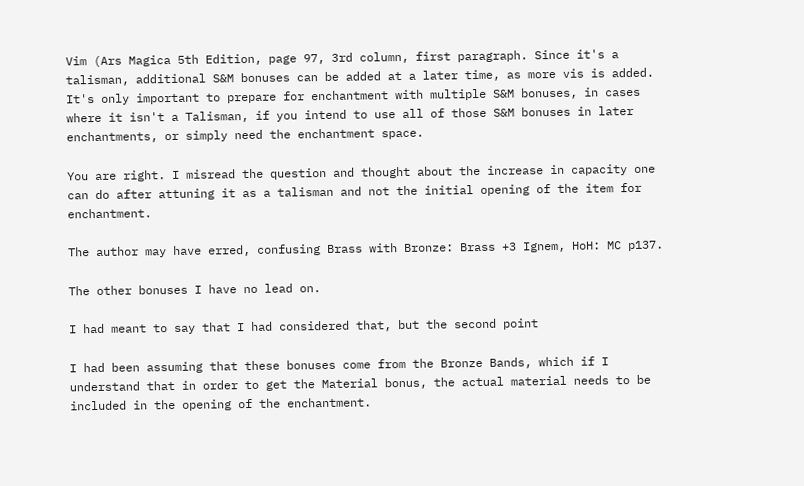Vim (Ars Magica 5th Edition, page 97, 3rd column, first paragraph. Since it's a talisman, additional S&M bonuses can be added at a later time, as more vis is added. It's only important to prepare for enchantment with multiple S&M bonuses, in cases where it isn't a Talisman, if you intend to use all of those S&M bonuses in later enchantments, or simply need the enchantment space.

You are right. I misread the question and thought about the increase in capacity one can do after attuning it as a talisman and not the initial opening of the item for enchantment.

The author may have erred, confusing Brass with Bronze: Brass +3 Ignem, HoH: MC p137.

The other bonuses I have no lead on.

I had meant to say that I had considered that, but the second point

I had been assuming that these bonuses come from the Bronze Bands, which if I understand that in order to get the Material bonus, the actual material needs to be included in the opening of the enchantment.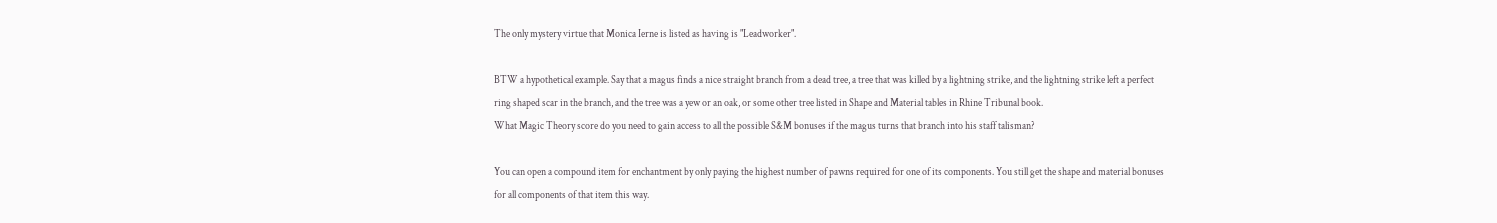The only mystery virtue that Monica Ierne is listed as having is "Leadworker".

BTW a hypothetical example. Say that a magus finds a nice straight branch from a dead tree, a tree that was killed by a lightning strike, and the lightning strike left a perfect ring shaped scar in the branch, and the tree was a yew or an oak, or some other tree listed in Shape and Material tables in Rhine Tribunal book.
What Magic Theory score do you need to gain access to all the possible S&M bonuses if the magus turns that branch into his staff talisman?

You can open a compound item for enchantment by only paying the highest number of pawns required for one of its components. You still get the shape and material bonuses for all components of that item this way.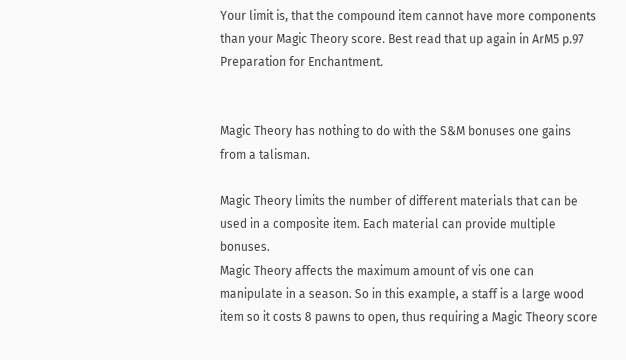Your limit is, that the compound item cannot have more components than your Magic Theory score. Best read that up again in ArM5 p.97 Preparation for Enchantment.


Magic Theory has nothing to do with the S&M bonuses one gains from a talisman.

Magic Theory limits the number of different materials that can be used in a composite item. Each material can provide multiple bonuses.
Magic Theory affects the maximum amount of vis one can manipulate in a season. So in this example, a staff is a large wood item so it costs 8 pawns to open, thus requiring a Magic Theory score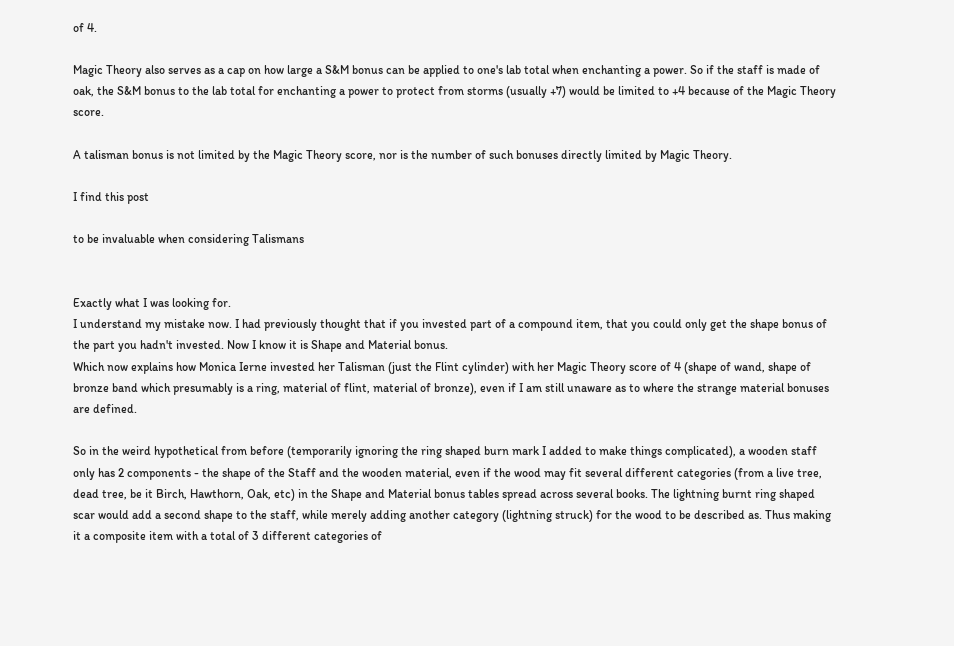of 4.

Magic Theory also serves as a cap on how large a S&M bonus can be applied to one's lab total when enchanting a power. So if the staff is made of oak, the S&M bonus to the lab total for enchanting a power to protect from storms (usually +7) would be limited to +4 because of the Magic Theory score.

A talisman bonus is not limited by the Magic Theory score, nor is the number of such bonuses directly limited by Magic Theory.

I find this post

to be invaluable when considering Talismans


Exactly what I was looking for.
I understand my mistake now. I had previously thought that if you invested part of a compound item, that you could only get the shape bonus of the part you hadn't invested. Now I know it is Shape and Material bonus.
Which now explains how Monica Ierne invested her Talisman (just the Flint cylinder) with her Magic Theory score of 4 (shape of wand, shape of bronze band which presumably is a ring, material of flint, material of bronze), even if I am still unaware as to where the strange material bonuses are defined.

So in the weird hypothetical from before (temporarily ignoring the ring shaped burn mark I added to make things complicated), a wooden staff only has 2 components - the shape of the Staff and the wooden material, even if the wood may fit several different categories (from a live tree, dead tree, be it Birch, Hawthorn, Oak, etc) in the Shape and Material bonus tables spread across several books. The lightning burnt ring shaped scar would add a second shape to the staff, while merely adding another category (lightning struck) for the wood to be described as. Thus making it a composite item with a total of 3 different categories of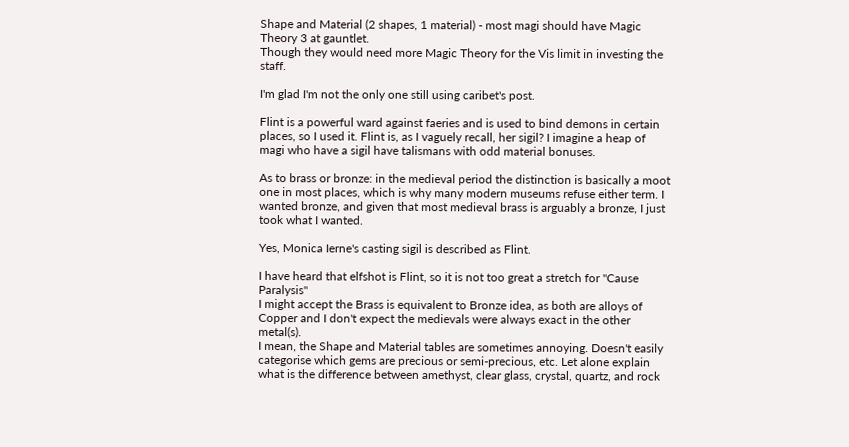Shape and Material (2 shapes, 1 material) - most magi should have Magic Theory 3 at gauntlet.
Though they would need more Magic Theory for the Vis limit in investing the staff.

I'm glad I'm not the only one still using caribet's post.

Flint is a powerful ward against faeries and is used to bind demons in certain places, so I used it. Flint is, as I vaguely recall, her sigil? I imagine a heap of magi who have a sigil have talismans with odd material bonuses.

As to brass or bronze: in the medieval period the distinction is basically a moot one in most places, which is why many modern museums refuse either term. I wanted bronze, and given that most medieval brass is arguably a bronze, I just took what I wanted.

Yes, Monica Ierne's casting sigil is described as Flint.

I have heard that elfshot is Flint, so it is not too great a stretch for "Cause Paralysis"
I might accept the Brass is equivalent to Bronze idea, as both are alloys of Copper and I don't expect the medievals were always exact in the other metal(s).
I mean, the Shape and Material tables are sometimes annoying. Doesn't easily categorise which gems are precious or semi-precious, etc. Let alone explain what is the difference between amethyst, clear glass, crystal, quartz, and rock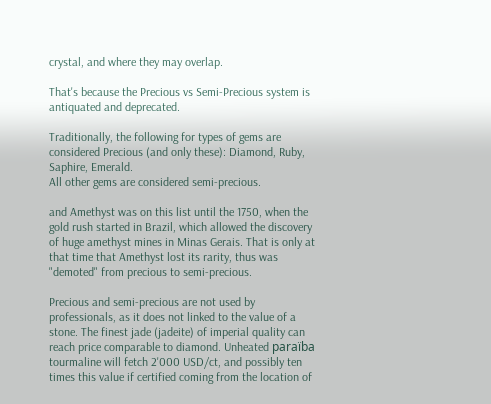crystal, and where they may overlap.

That's because the Precious vs Semi-Precious system is antiquated and deprecated.

Traditionally, the following for types of gems are considered Precious (and only these): Diamond, Ruby, Saphire, Emerald.
All other gems are considered semi-precious.

and Amethyst was on this list until the 1750, when the gold rush started in Brazil, which allowed the discovery of huge amethyst mines in Minas Gerais. That is only at that time that Amethyst lost its rarity, thus was "demoted" from precious to semi-precious.

Precious and semi-precious are not used by professionals, as it does not linked to the value of a stone. The finest jade (jadeite) of imperial quality can reach price comparable to diamond. Unheated paraïba tourmaline will fetch 2'000 USD/ct, and possibly ten times this value if certified coming from the location of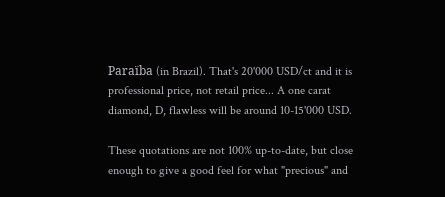Paraïba (in Brazil). That's 20'000 USD/ct and it is professional price, not retail price... A one carat diamond, D, flawless will be around 10-15'000 USD.

These quotations are not 100% up-to-date, but close enough to give a good feel for what "precious" and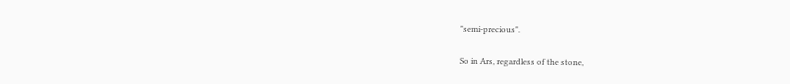"semi-precious".

So in Ars, regardless of the stone,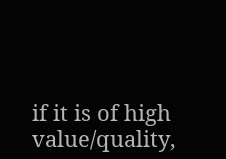if it is of high value/quality,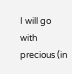I will go with precious (in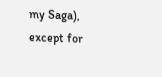my Saga), except for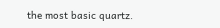the most basic quartz.